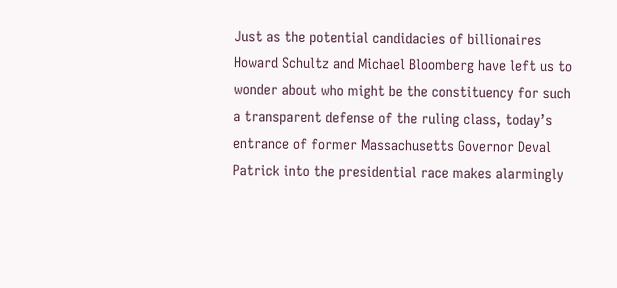Just as the potential candidacies of billionaires Howard Schultz and Michael Bloomberg have left us to wonder about who might be the constituency for such a transparent defense of the ruling class, today’s entrance of former Massachusetts Governor Deval Patrick into the presidential race makes alarmingly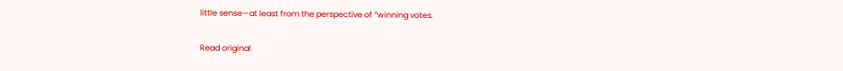little sense—at least from the perspective of “winning votes.

Read original